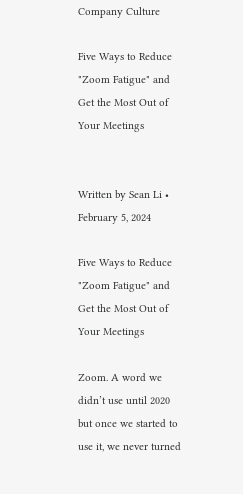Company Culture

Five Ways to Reduce "Zoom Fatigue" and Get the Most Out of Your Meetings


Written by Sean Li • February 5, 2024

Five Ways to Reduce "Zoom Fatigue" and Get the Most Out of Your Meetings

Zoom. A word we didn’t use until 2020 but once we started to use it, we never turned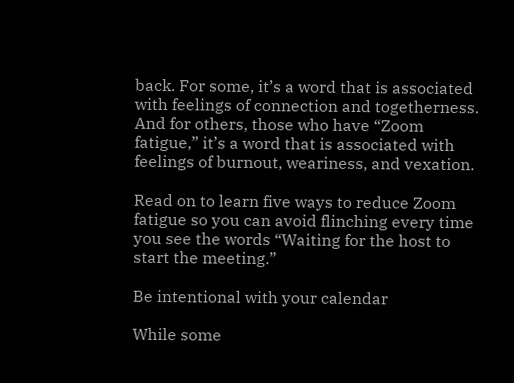back. For some, it’s a word that is associated with feelings of connection and togetherness. And for others, those who have “Zoom fatigue,” it’s a word that is associated with feelings of burnout, weariness, and vexation.

Read on to learn five ways to reduce Zoom fatigue so you can avoid flinching every time you see the words “Waiting for the host to start the meeting.”

Be intentional with your calendar

While some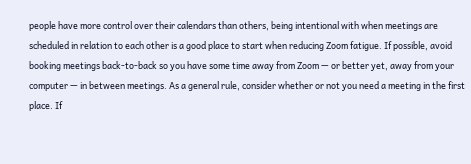people have more control over their calendars than others, being intentional with when meetings are scheduled in relation to each other is a good place to start when reducing Zoom fatigue. If possible, avoid booking meetings back-to-back so you have some time away from Zoom — or better yet, away from your computer — in between meetings. As a general rule, consider whether or not you need a meeting in the first place. If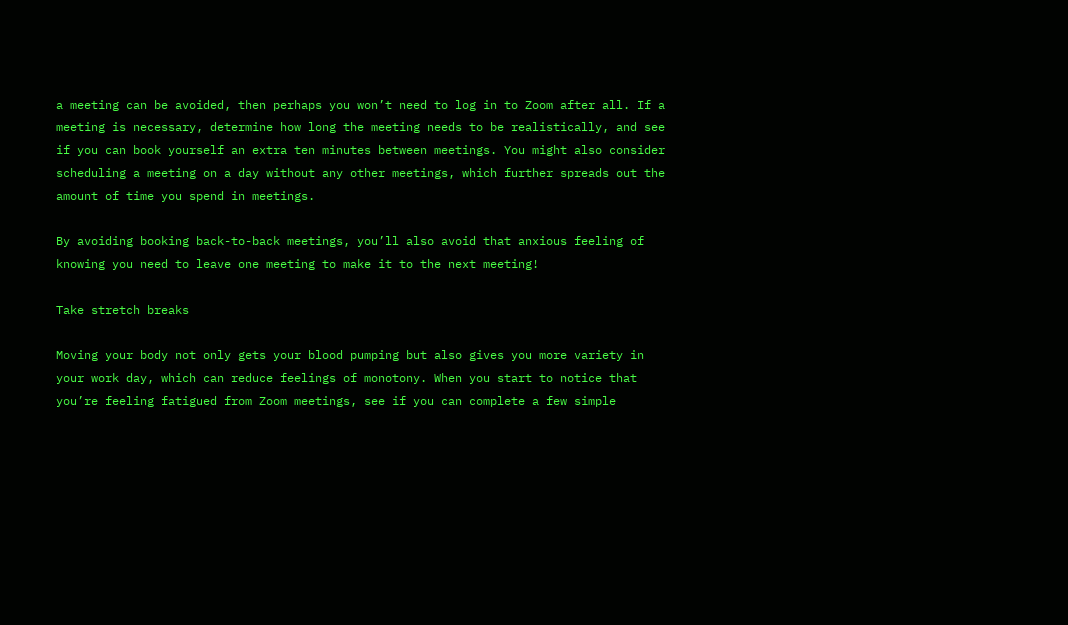a meeting can be avoided, then perhaps you won’t need to log in to Zoom after all. If a meeting is necessary, determine how long the meeting needs to be realistically, and see if you can book yourself an extra ten minutes between meetings. You might also consider scheduling a meeting on a day without any other meetings, which further spreads out the amount of time you spend in meetings.

By avoiding booking back-to-back meetings, you’ll also avoid that anxious feeling of knowing you need to leave one meeting to make it to the next meeting!

Take stretch breaks

Moving your body not only gets your blood pumping but also gives you more variety in your work day, which can reduce feelings of monotony. When you start to notice that you’re feeling fatigued from Zoom meetings, see if you can complete a few simple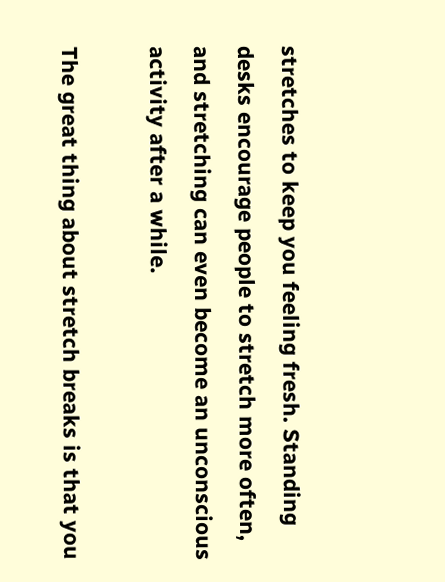stretches to keep you feeling fresh. Standing desks encourage people to stretch more often, and stretching can even become an unconscious activity after a while.

The great thing about stretch breaks is that you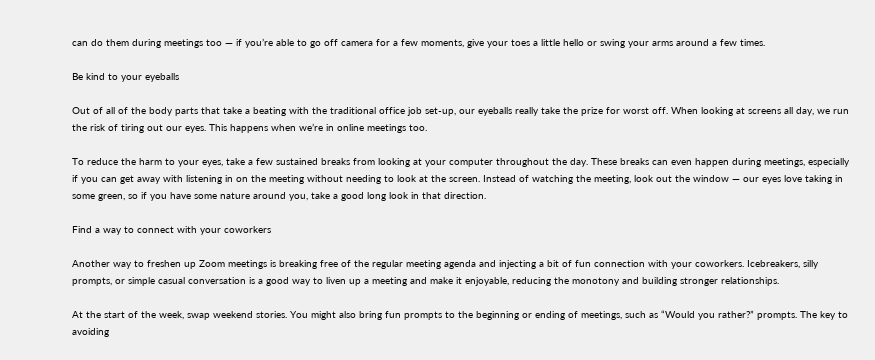can do them during meetings too — if you’re able to go off camera for a few moments, give your toes a little hello or swing your arms around a few times.

Be kind to your eyeballs

Out of all of the body parts that take a beating with the traditional office job set-up, our eyeballs really take the prize for worst off. When looking at screens all day, we run the risk of tiring out our eyes. This happens when we’re in online meetings too.

To reduce the harm to your eyes, take a few sustained breaks from looking at your computer throughout the day. These breaks can even happen during meetings, especially if you can get away with listening in on the meeting without needing to look at the screen. Instead of watching the meeting, look out the window — our eyes love taking in some green, so if you have some nature around you, take a good long look in that direction.

Find a way to connect with your coworkers

Another way to freshen up Zoom meetings is breaking free of the regular meeting agenda and injecting a bit of fun connection with your coworkers. Icebreakers, silly prompts, or simple casual conversation is a good way to liven up a meeting and make it enjoyable, reducing the monotony and building stronger relationships.

At the start of the week, swap weekend stories. You might also bring fun prompts to the beginning or ending of meetings, such as “Would you rather?” prompts. The key to avoiding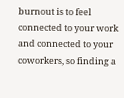burnout is to feel connected to your work and connected to your coworkers, so finding a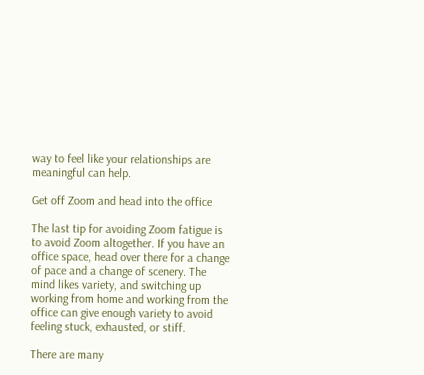way to feel like your relationships are meaningful can help.

Get off Zoom and head into the office

The last tip for avoiding Zoom fatigue is to avoid Zoom altogether. If you have an office space, head over there for a change of pace and a change of scenery. The mind likes variety, and switching up working from home and working from the office can give enough variety to avoid feeling stuck, exhausted, or stiff.

There are many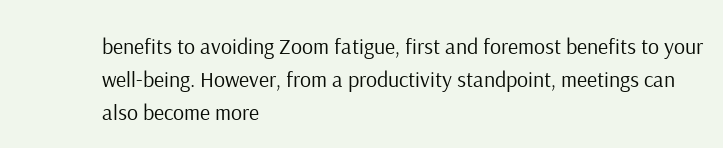benefits to avoiding Zoom fatigue, first and foremost benefits to your well-being. However, from a productivity standpoint, meetings can also become more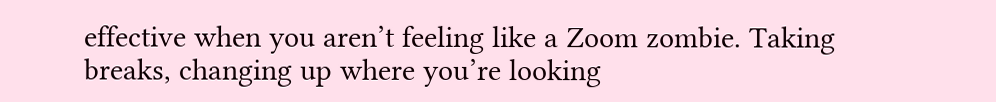effective when you aren’t feeling like a Zoom zombie. Taking breaks, changing up where you’re looking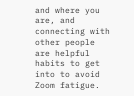and where you are, and connecting with other people are helpful habits to get into to avoid Zoom fatigue.